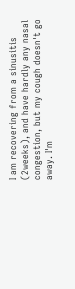I am recovering from a sinusitis (2weeks), and have hardly any nasal congestion, but my cough doesn't go away. I'm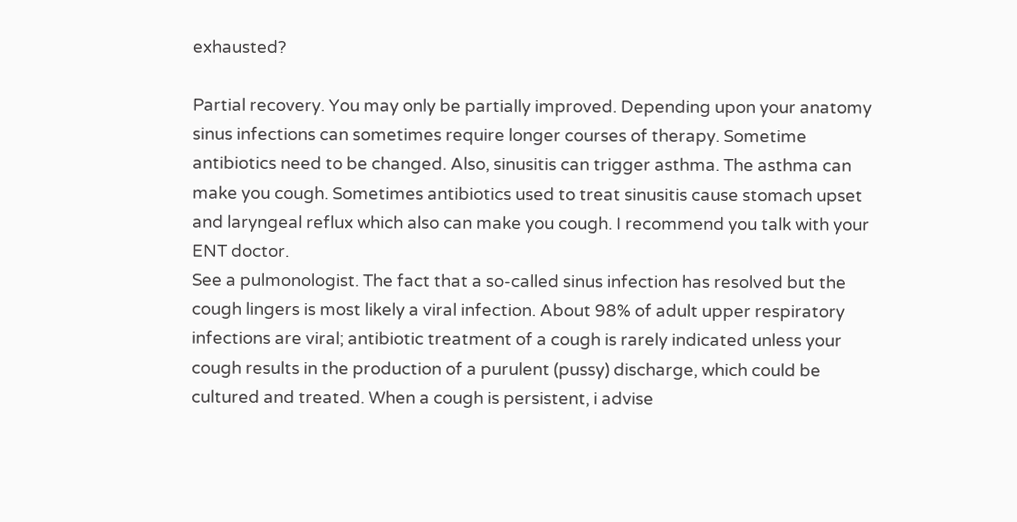exhausted?

Partial recovery. You may only be partially improved. Depending upon your anatomy sinus infections can sometimes require longer courses of therapy. Sometime antibiotics need to be changed. Also, sinusitis can trigger asthma. The asthma can make you cough. Sometimes antibiotics used to treat sinusitis cause stomach upset and laryngeal reflux which also can make you cough. I recommend you talk with your ENT doctor.
See a pulmonologist. The fact that a so-called sinus infection has resolved but the cough lingers is most likely a viral infection. About 98% of adult upper respiratory infections are viral; antibiotic treatment of a cough is rarely indicated unless your cough results in the production of a purulent (pussy) discharge, which could be cultured and treated. When a cough is persistent, i advise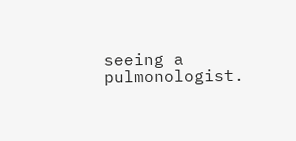seeing a pulmonologist.